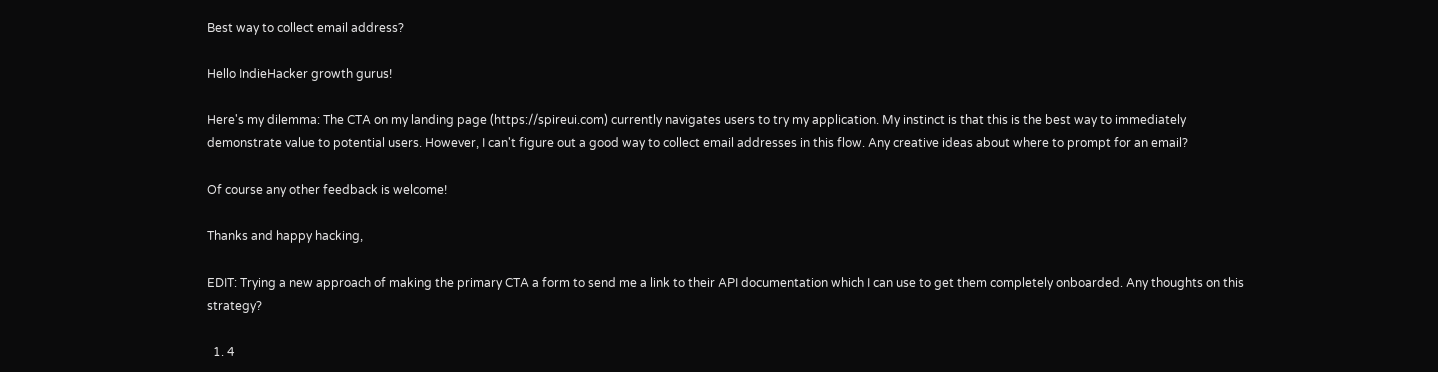Best way to collect email address?

Hello IndieHacker growth gurus!

Here's my dilemma: The CTA on my landing page (https://spireui.com) currently navigates users to try my application. My instinct is that this is the best way to immediately demonstrate value to potential users. However, I can't figure out a good way to collect email addresses in this flow. Any creative ideas about where to prompt for an email?

Of course any other feedback is welcome!

Thanks and happy hacking,

EDIT: Trying a new approach of making the primary CTA a form to send me a link to their API documentation which I can use to get them completely onboarded. Any thoughts on this strategy?

  1. 4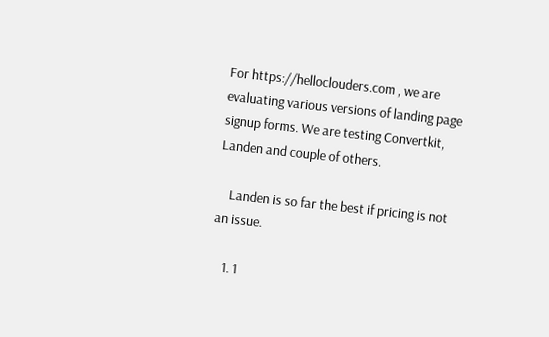For https://helloclouders.com , we are evaluating various versions of landing page signup forms. We are testing Convertkit, Landen and couple of others.

    Landen is so far the best if pricing is not an issue.

    1. 1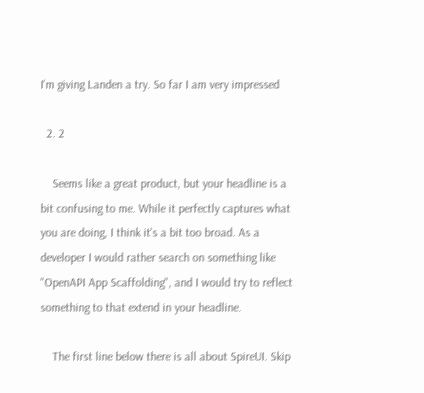I'm giving Landen a try. So far I am very impressed

  2. 2

    Seems like a great product, but your headline is a bit confusing to me. While it perfectly captures what you are doing, I think it's a bit too broad. As a developer I would rather search on something like "OpenAPI App Scaffolding", and I would try to reflect something to that extend in your headline.

    The first line below there is all about SpireUI. Skip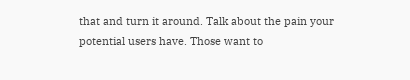that and turn it around. Talk about the pain your potential users have. Those want to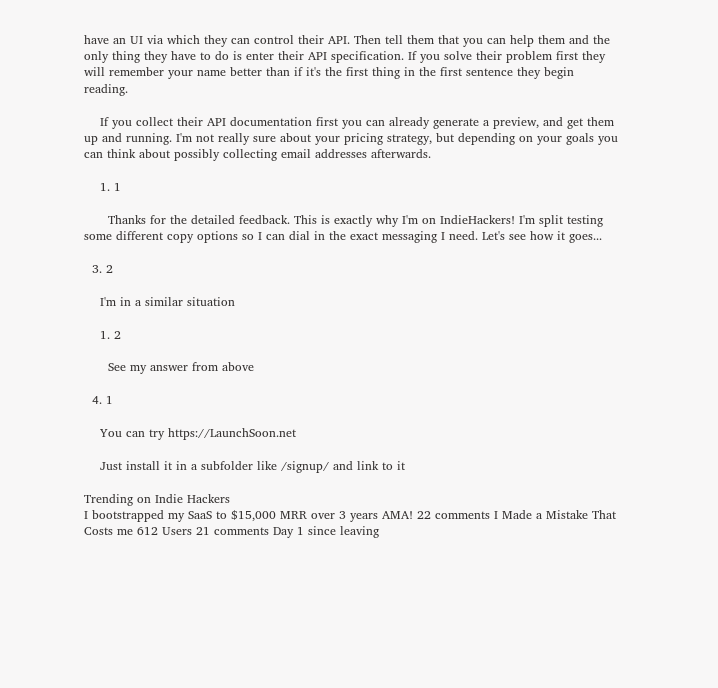have an UI via which they can control their API. Then tell them that you can help them and the only thing they have to do is enter their API specification. If you solve their problem first they will remember your name better than if it's the first thing in the first sentence they begin reading.

    If you collect their API documentation first you can already generate a preview, and get them up and running. I'm not really sure about your pricing strategy, but depending on your goals you can think about possibly collecting email addresses afterwards.

    1. 1

      Thanks for the detailed feedback. This is exactly why I'm on IndieHackers! I'm split testing some different copy options so I can dial in the exact messaging I need. Let's see how it goes...

  3. 2

    I'm in a similar situation

    1. 2

      See my answer from above

  4. 1

    You can try https://LaunchSoon.net

    Just install it in a subfolder like /signup/ and link to it

Trending on Indie Hackers
I bootstrapped my SaaS to $15,000 MRR over 3 years AMA! 22 comments I Made a Mistake That Costs me 612 Users 21 comments Day 1 since leaving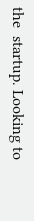the  startup. Looking to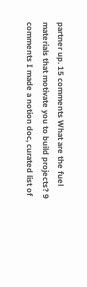partner up. 15 comments What are the fuel materials that motivate you to build projects? 9 comments I made a notion doc, curated list of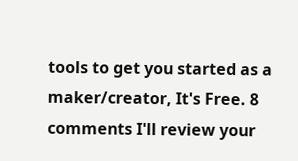tools to get you started as a maker/creator, It's Free. 8 comments I'll review your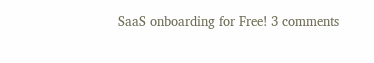SaaS onboarding for Free! 3 comments